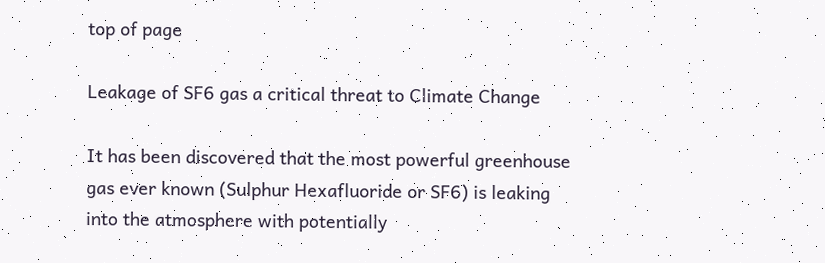top of page

Leakage of SF6 gas a critical threat to Climate Change

It has been discovered that the most powerful greenhouse gas ever known (Sulphur Hexafluoride or SF6) is leaking into the atmosphere with potentially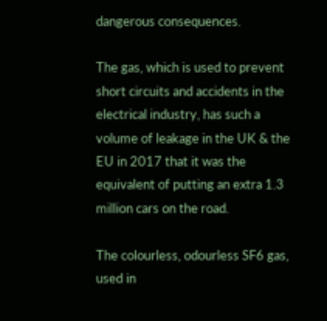dangerous consequences.

The gas, which is used to prevent short circuits and accidents in the electrical industry, has such a volume of leakage in the UK & the EU in 2017 that it was the equivalent of putting an extra 1.3 million cars on the road.

The colourless, odourless SF6 gas, used in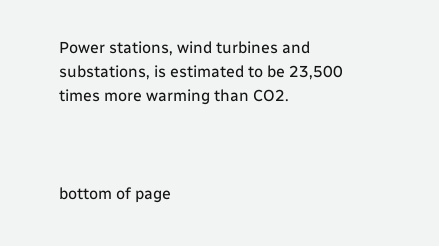Power stations, wind turbines and substations, is estimated to be 23,500 times more warming than CO2.



bottom of page